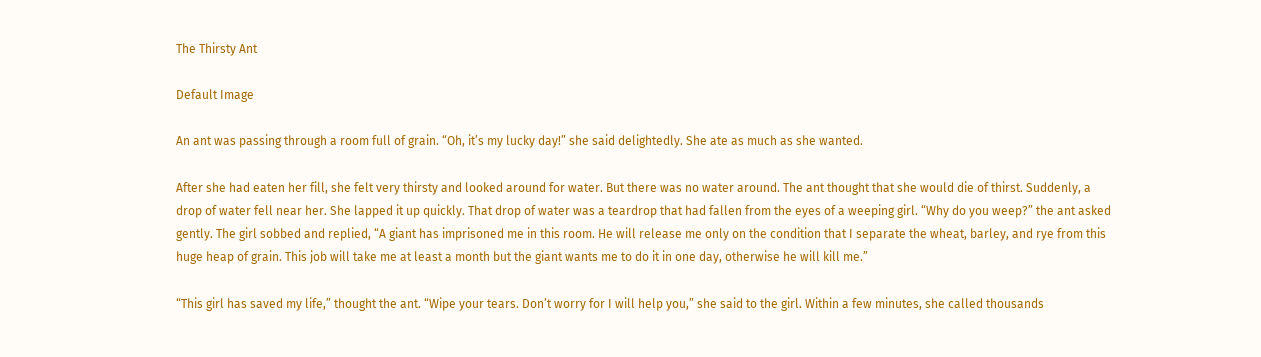The Thirsty Ant

Default Image

An ant was passing through a room full of grain. “Oh, it’s my lucky day!” she said delightedly. She ate as much as she wanted.

After she had eaten her fill, she felt very thirsty and looked around for water. But there was no water around. The ant thought that she would die of thirst. Suddenly, a drop of water fell near her. She lapped it up quickly. That drop of water was a teardrop that had fallen from the eyes of a weeping girl. “Why do you weep?” the ant asked gently. The girl sobbed and replied, “A giant has imprisoned me in this room. He will release me only on the condition that I separate the wheat, barley, and rye from this huge heap of grain. This job will take me at least a month but the giant wants me to do it in one day, otherwise he will kill me.”

“This girl has saved my life,” thought the ant. “Wipe your tears. Don’t worry for I will help you,” she said to the girl. Within a few minutes, she called thousands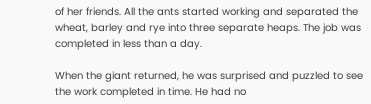of her friends. All the ants started working and separated the wheat, barley and rye into three separate heaps. The job was completed in less than a day.

When the giant returned, he was surprised and puzzled to see the work completed in time. He had no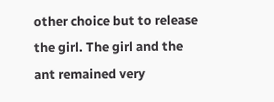other choice but to release the girl. The girl and the ant remained very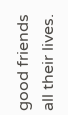good friends all their lives.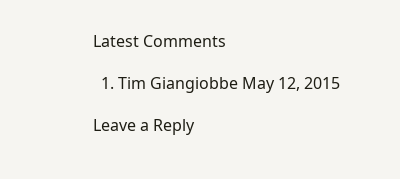Latest Comments

  1. Tim Giangiobbe May 12, 2015

Leave a Reply